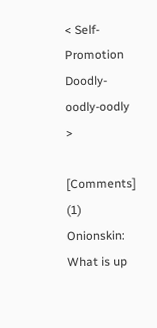< Self-Promotion
Doodly-oodly-oodly >

[Comments] (1) Onionskin: What is up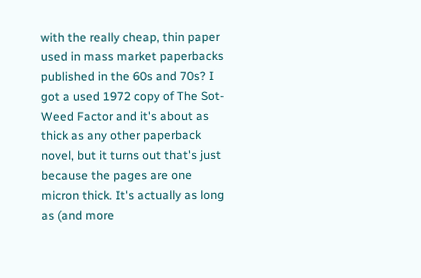with the really cheap, thin paper used in mass market paperbacks published in the 60s and 70s? I got a used 1972 copy of The Sot-Weed Factor and it's about as thick as any other paperback novel, but it turns out that's just because the pages are one micron thick. It's actually as long as (and more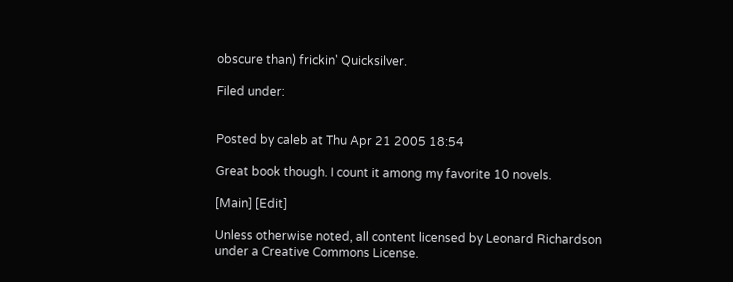obscure than) frickin' Quicksilver.

Filed under:


Posted by caleb at Thu Apr 21 2005 18:54

Great book though. I count it among my favorite 10 novels.

[Main] [Edit]

Unless otherwise noted, all content licensed by Leonard Richardson
under a Creative Commons License.